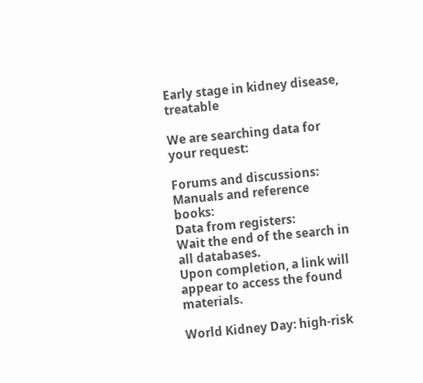Early stage in kidney disease, treatable

We are searching data for your request:

Forums and discussions:
Manuals and reference books:
Data from registers:
Wait the end of the search in all databases.
Upon completion, a link will appear to access the found materials.

World Kidney Day: high-risk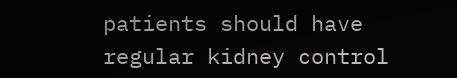patients should have regular kidney control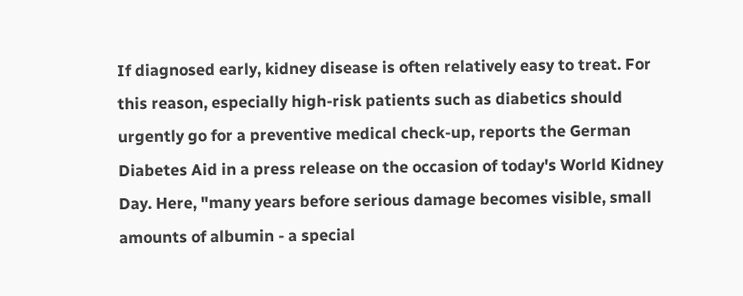If diagnosed early, kidney disease is often relatively easy to treat. For this reason, especially high-risk patients such as diabetics should urgently go for a preventive medical check-up, reports the German Diabetes Aid in a press release on the occasion of today's World Kidney Day. Here, "many years before serious damage becomes visible, small amounts of albumin - a special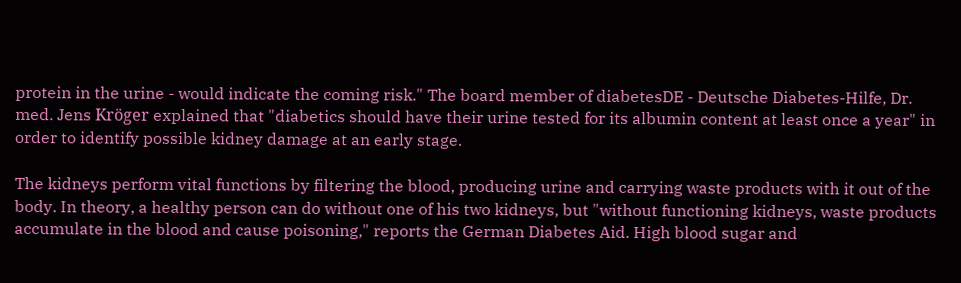protein in the urine - would indicate the coming risk." The board member of diabetesDE - Deutsche Diabetes-Hilfe, Dr. med. Jens Kröger explained that "diabetics should have their urine tested for its albumin content at least once a year" in order to identify possible kidney damage at an early stage.

The kidneys perform vital functions by filtering the blood, producing urine and carrying waste products with it out of the body. In theory, a healthy person can do without one of his two kidneys, but "without functioning kidneys, waste products accumulate in the blood and cause poisoning," reports the German Diabetes Aid. High blood sugar and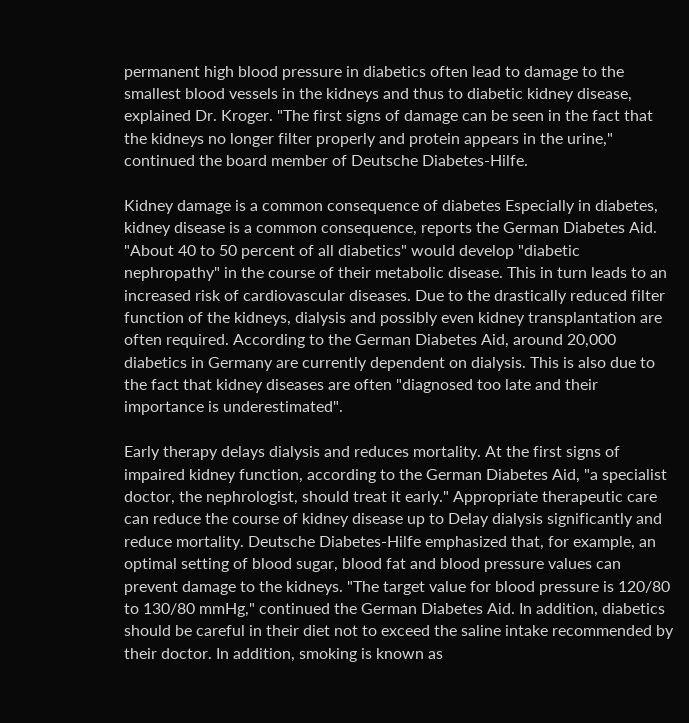permanent high blood pressure in diabetics often lead to damage to the smallest blood vessels in the kidneys and thus to diabetic kidney disease, explained Dr. Kroger. "The first signs of damage can be seen in the fact that the kidneys no longer filter properly and protein appears in the urine," continued the board member of Deutsche Diabetes-Hilfe.

Kidney damage is a common consequence of diabetes Especially in diabetes, kidney disease is a common consequence, reports the German Diabetes Aid. "About 40 to 50 percent of all diabetics" would develop "diabetic nephropathy" in the course of their metabolic disease. This in turn leads to an increased risk of cardiovascular diseases. Due to the drastically reduced filter function of the kidneys, dialysis and possibly even kidney transplantation are often required. According to the German Diabetes Aid, around 20,000 diabetics in Germany are currently dependent on dialysis. This is also due to the fact that kidney diseases are often "diagnosed too late and their importance is underestimated".

Early therapy delays dialysis and reduces mortality. At the first signs of impaired kidney function, according to the German Diabetes Aid, "a specialist doctor, the nephrologist, should treat it early." Appropriate therapeutic care can reduce the course of kidney disease up to Delay dialysis significantly and reduce mortality. Deutsche Diabetes-Hilfe emphasized that, for example, an optimal setting of blood sugar, blood fat and blood pressure values can prevent damage to the kidneys. "The target value for blood pressure is 120/80 to 130/80 mmHg," continued the German Diabetes Aid. In addition, diabetics should be careful in their diet not to exceed the saline intake recommended by their doctor. In addition, smoking is known as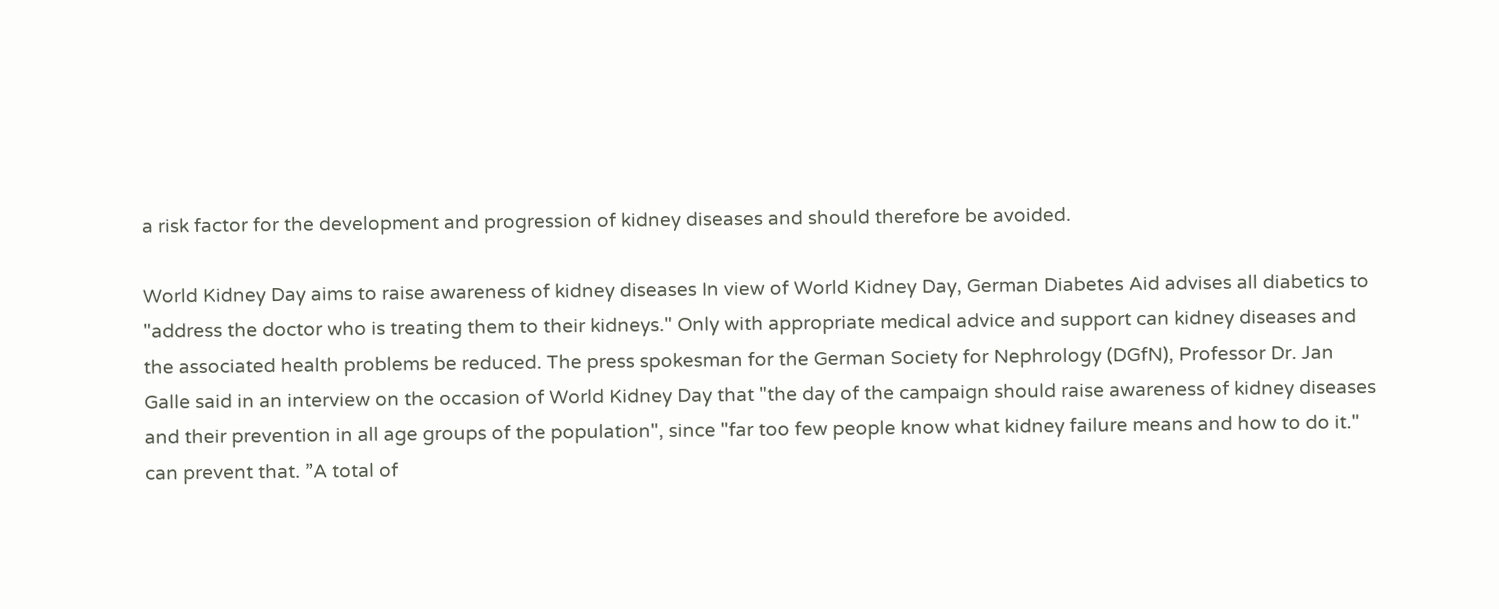a risk factor for the development and progression of kidney diseases and should therefore be avoided.

World Kidney Day aims to raise awareness of kidney diseases In view of World Kidney Day, German Diabetes Aid advises all diabetics to "address the doctor who is treating them to their kidneys." Only with appropriate medical advice and support can kidney diseases and the associated health problems be reduced. The press spokesman for the German Society for Nephrology (DGfN), Professor Dr. Jan Galle said in an interview on the occasion of World Kidney Day that "the day of the campaign should raise awareness of kidney diseases and their prevention in all age groups of the population", since "far too few people know what kidney failure means and how to do it." can prevent that. ”A total of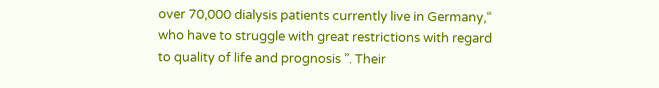over 70,000 dialysis patients currently live in Germany,“ who have to struggle with great restrictions with regard to quality of life and prognosis ”. Their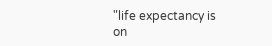"life expectancy is on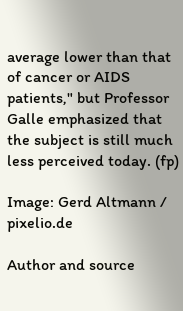average lower than that of cancer or AIDS patients," but Professor Galle emphasized that the subject is still much less perceived today. (fp)

Image: Gerd Altmann / pixelio.de

Author and source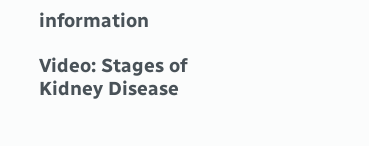information

Video: Stages of Kidney Disease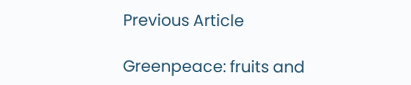Previous Article

Greenpeace: fruits and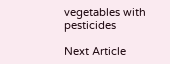vegetables with pesticides

Next Article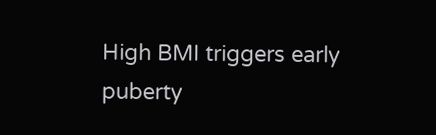High BMI triggers early puberty